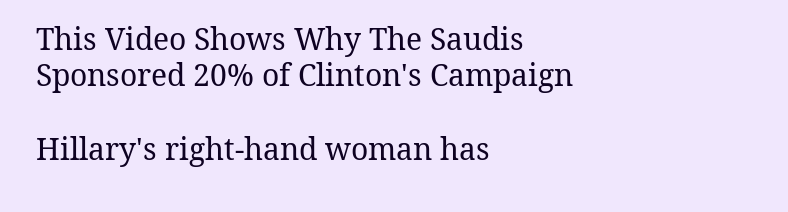This Video Shows Why The Saudis Sponsored 20% of Clinton's Campaign

Hillary's right-hand woman has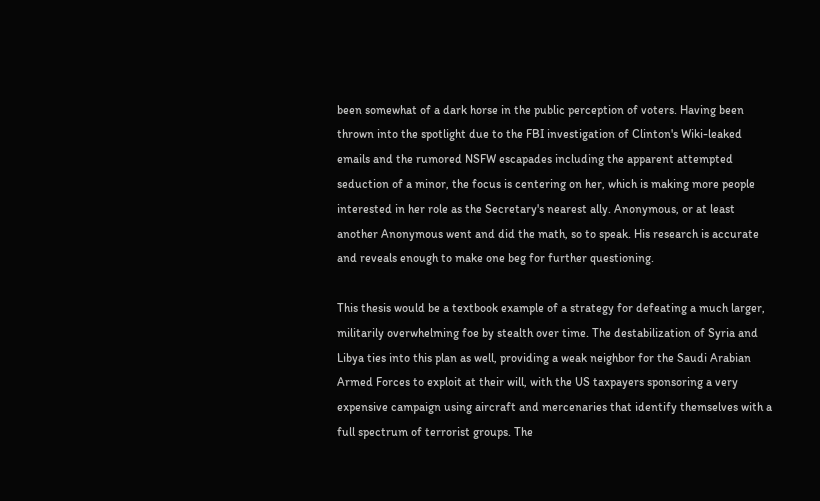been somewhat of a dark horse in the public perception of voters. Having been thrown into the spotlight due to the FBI investigation of Clinton's Wiki-leaked emails and the rumored NSFW escapades including the apparent attempted seduction of a minor, the focus is centering on her, which is making more people interested in her role as the Secretary's nearest ally. Anonymous, or at least another Anonymous went and did the math, so to speak. His research is accurate and reveals enough to make one beg for further questioning.

This thesis would be a textbook example of a strategy for defeating a much larger, militarily overwhelming foe by stealth over time. The destabilization of Syria and Libya ties into this plan as well, providing a weak neighbor for the Saudi Arabian Armed Forces to exploit at their will, with the US taxpayers sponsoring a very expensive campaign using aircraft and mercenaries that identify themselves with a full spectrum of terrorist groups. The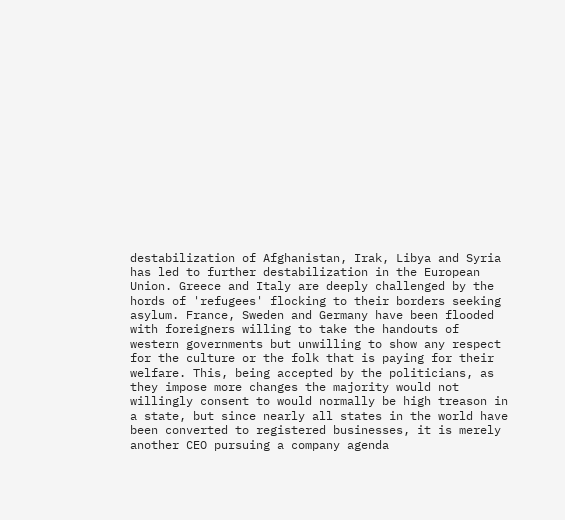destabilization of Afghanistan, Irak, Libya and Syria has led to further destabilization in the European Union. Greece and Italy are deeply challenged by the hords of 'refugees' flocking to their borders seeking asylum. France, Sweden and Germany have been flooded with foreigners willing to take the handouts of western governments but unwilling to show any respect for the culture or the folk that is paying for their welfare. This, being accepted by the politicians, as they impose more changes the majority would not willingly consent to would normally be high treason in a state, but since nearly all states in the world have been converted to registered businesses, it is merely another CEO pursuing a company agenda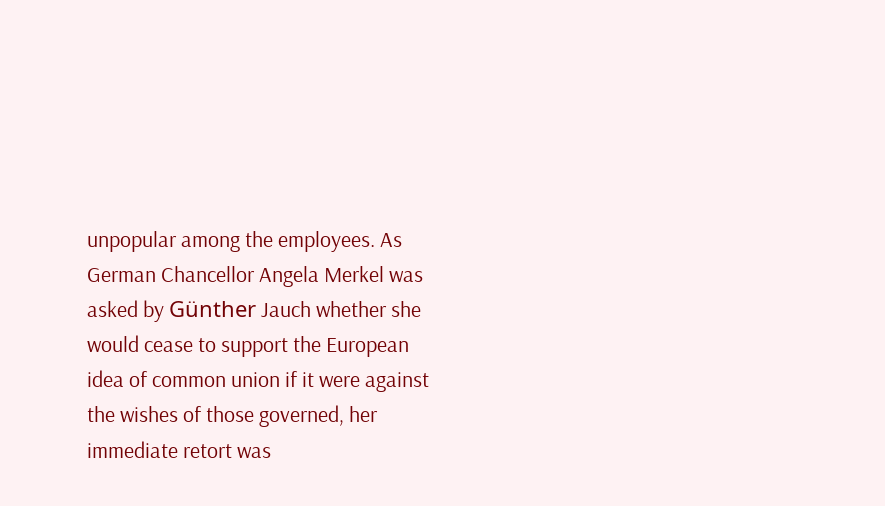unpopular among the employees. As German Chancellor Angela Merkel was asked by Günther Jauch whether she would cease to support the European idea of common union if it were against the wishes of those governed, her immediate retort was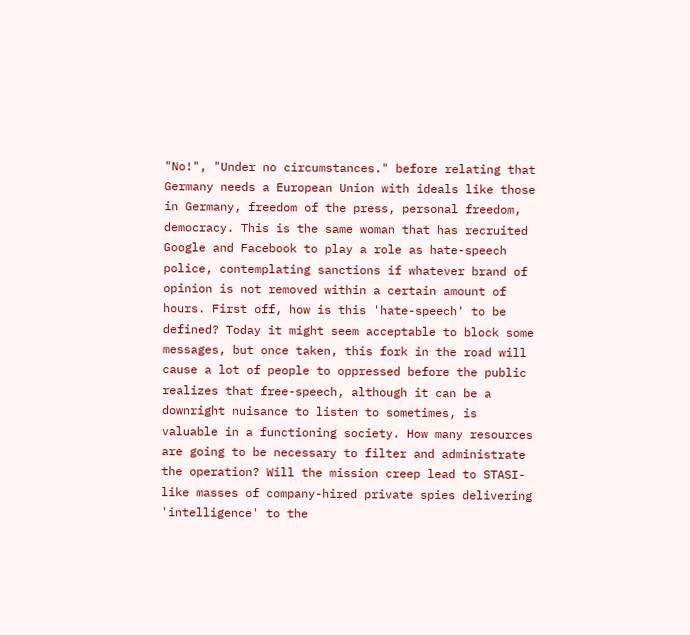"No!", "Under no circumstances." before relating that Germany needs a European Union with ideals like those in Germany, freedom of the press, personal freedom, democracy. This is the same woman that has recruited Google and Facebook to play a role as hate-speech police, contemplating sanctions if whatever brand of opinion is not removed within a certain amount of hours. First off, how is this 'hate-speech' to be defined? Today it might seem acceptable to block some messages, but once taken, this fork in the road will cause a lot of people to oppressed before the public realizes that free-speech, although it can be a downright nuisance to listen to sometimes, is valuable in a functioning society. How many resources are going to be necessary to filter and administrate the operation? Will the mission creep lead to STASI-like masses of company-hired private spies delivering 'intelligence' to the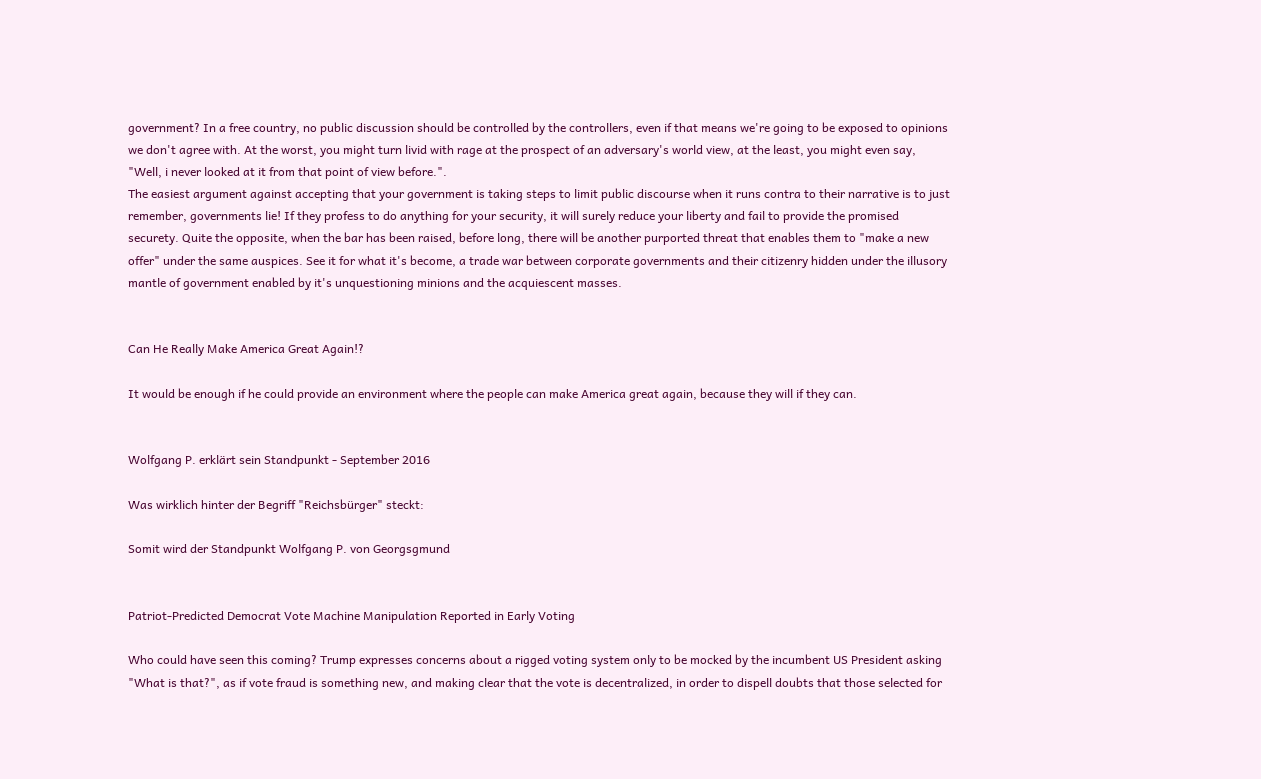government? In a free country, no public discussion should be controlled by the controllers, even if that means we're going to be exposed to opinions we don't agree with. At the worst, you might turn livid with rage at the prospect of an adversary's world view, at the least, you might even say, "Well, i never looked at it from that point of view before.".
The easiest argument against accepting that your government is taking steps to limit public discourse when it runs contra to their narrative is to just remember, governments lie! If they profess to do anything for your security, it will surely reduce your liberty and fail to provide the promised securety. Quite the opposite, when the bar has been raised, before long, there will be another purported threat that enables them to "make a new offer" under the same auspices. See it for what it's become, a trade war between corporate governments and their citizenry hidden under the illusory mantle of government enabled by it's unquestioning minions and the acquiescent masses.


Can He Really Make America Great Again!?

It would be enough if he could provide an environment where the people can make America great again, because they will if they can.


Wolfgang P. erklärt sein Standpunkt - September 2016

Was wirklich hinter der Begriff "Reichsbürger" steckt:

Somit wird der Standpunkt Wolfgang P. von Georgsgmund


Patriot-Predicted Democrat Vote Machine Manipulation Reported in Early Voting

Who could have seen this coming? Trump expresses concerns about a rigged voting system only to be mocked by the incumbent US President asking "What is that?", as if vote fraud is something new, and making clear that the vote is decentralized, in order to dispell doubts that those selected for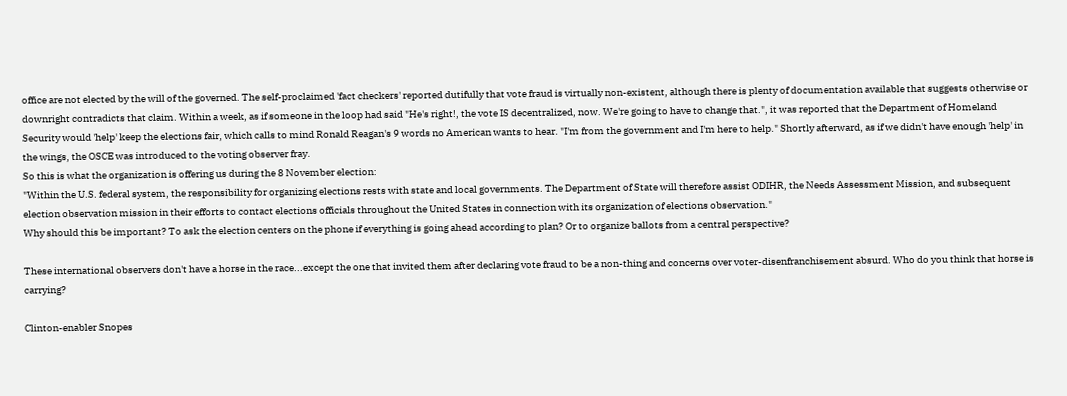office are not elected by the will of the governed. The self-proclaimed 'fact checkers' reported dutifully that vote fraud is virtually non-existent, although there is plenty of documentation available that suggests otherwise or downright contradicts that claim. Within a week, as if someone in the loop had said "He's right!, the vote IS decentralized, now. We're going to have to change that.", it was reported that the Department of Homeland Security would 'help' keep the elections fair, which calls to mind Ronald Reagan's 9 words no American wants to hear. "I'm from the government and I'm here to help." Shortly afterward, as if we didn't have enough 'help' in the wings, the OSCE was introduced to the voting observer fray.
So this is what the organization is offering us during the 8 November election:
"Within the U.S. federal system, the responsibility for organizing elections rests with state and local governments. The Department of State will therefore assist ODIHR, the Needs Assessment Mission, and subsequent election observation mission in their efforts to contact elections officials throughout the United States in connection with its organization of elections observation."
Why should this be important? To ask the election centers on the phone if everything is going ahead according to plan? Or to organize ballots from a central perspective?

These international observers don't have a horse in the race...except the one that invited them after declaring vote fraud to be a non-thing and concerns over voter-disenfranchisement absurd. Who do you think that horse is carrying?

Clinton-enabler Snopes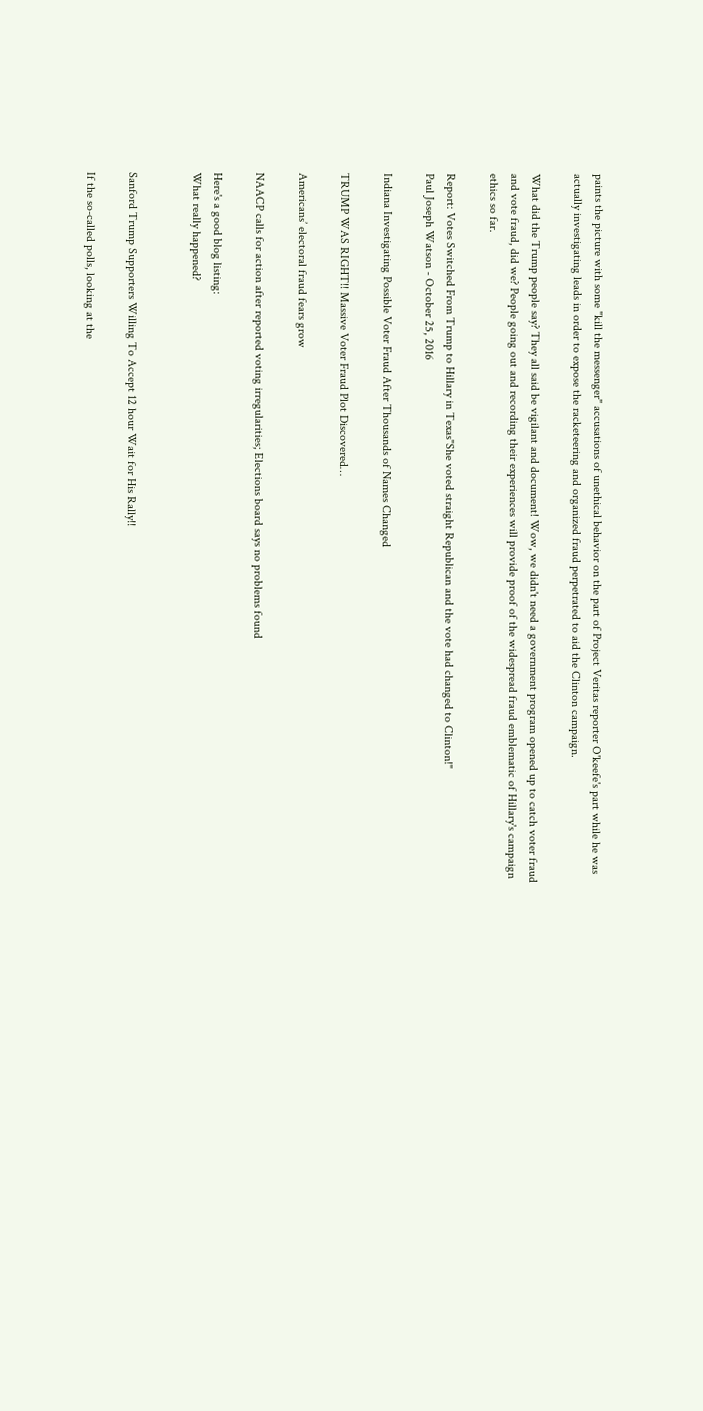paints the picture with some "kill the messenger" accusations of unethical behavior on the part of Project Veritas reporter O'keefe's part while he was actually investigating leads in order to expose the racketeering and organized fraud perpetrated to aid the Clinton campaign.

What did the Trump people say? They all said be vigilant and document! Wow, we didn't need a government program opened up to catch voter fraud and vote fraud, did we? People going out and recording their experiences will provide proof of the widespread fraud emblematic of Hillary's campaign ethics so far.

Report: Votes Switched From Trump to Hillary in Texas"She voted straight Republican and the vote had changed to Clinton!"
Paul Joseph Watson - October 25, 2016

Indiana Investigating Possible Voter Fraud After Thousands of Names Changed

TRUMP WAS RIGHT!! Massive Voter Fraud Plot Discovered…

Americans’ electoral fraud fears grow

NAACP calls for action after reported voting irregularities; Elections board says no problems found

Here's a good blog listing:
What really happened?


Sanford Trump Supporters Willing To Accept 12 hour Wait for His Rally!!

If the so-called polls, looking at the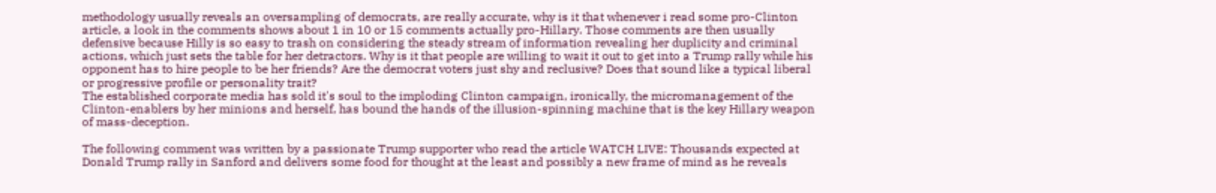methodology usually reveals an oversampling of democrats, are really accurate, why is it that whenever i read some pro-Clinton article, a look in the comments shows about 1 in 10 or 15 comments actually pro-Hillary. Those comments are then usually defensive because Hilly is so easy to trash on considering the steady stream of information revealing her duplicity and criminal actions, which just sets the table for her detractors. Why is it that people are willing to wait it out to get into a Trump rally while his opponent has to hire people to be her friends? Are the democrat voters just shy and reclusive? Does that sound like a typical liberal or progressive profile or personality trait?
The established corporate media has sold it's soul to the imploding Clinton campaign, ironically, the micromanagement of the Clinton-enablers by her minions and herself, has bound the hands of the illusion-spinning machine that is the key Hillary weapon of mass-deception.

The following comment was written by a passionate Trump supporter who read the article WATCH LIVE: Thousands expected at Donald Trump rally in Sanford and delivers some food for thought at the least and possibly a new frame of mind as he reveals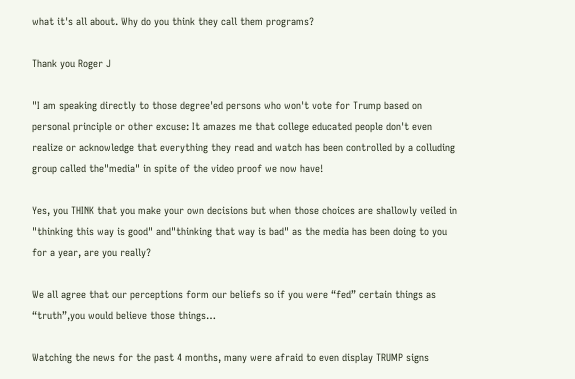what it's all about. Why do you think they call them programs?

Thank you Roger J

"I am speaking directly to those degree'ed persons who won't vote for Trump based on personal principle or other excuse: It amazes me that college educated people don't even realize or acknowledge that everything they read and watch has been controlled by a colluding group called the"media" in spite of the video proof we now have!

Yes, you THINK that you make your own decisions but when those choices are shallowly veiled in "thinking this way is good" and"thinking that way is bad" as the media has been doing to you for a year, are you really?

We all agree that our perceptions form our beliefs so if you were “fed” certain things as “truth”,you would believe those things…

Watching the news for the past 4 months, many were afraid to even display TRUMP signs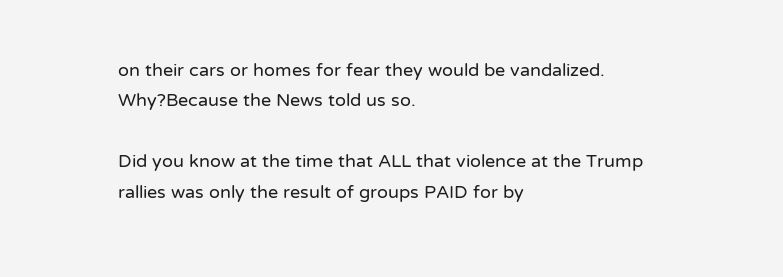on their cars or homes for fear they would be vandalized. Why?Because the News told us so.

Did you know at the time that ALL that violence at the Trump rallies was only the result of groups PAID for by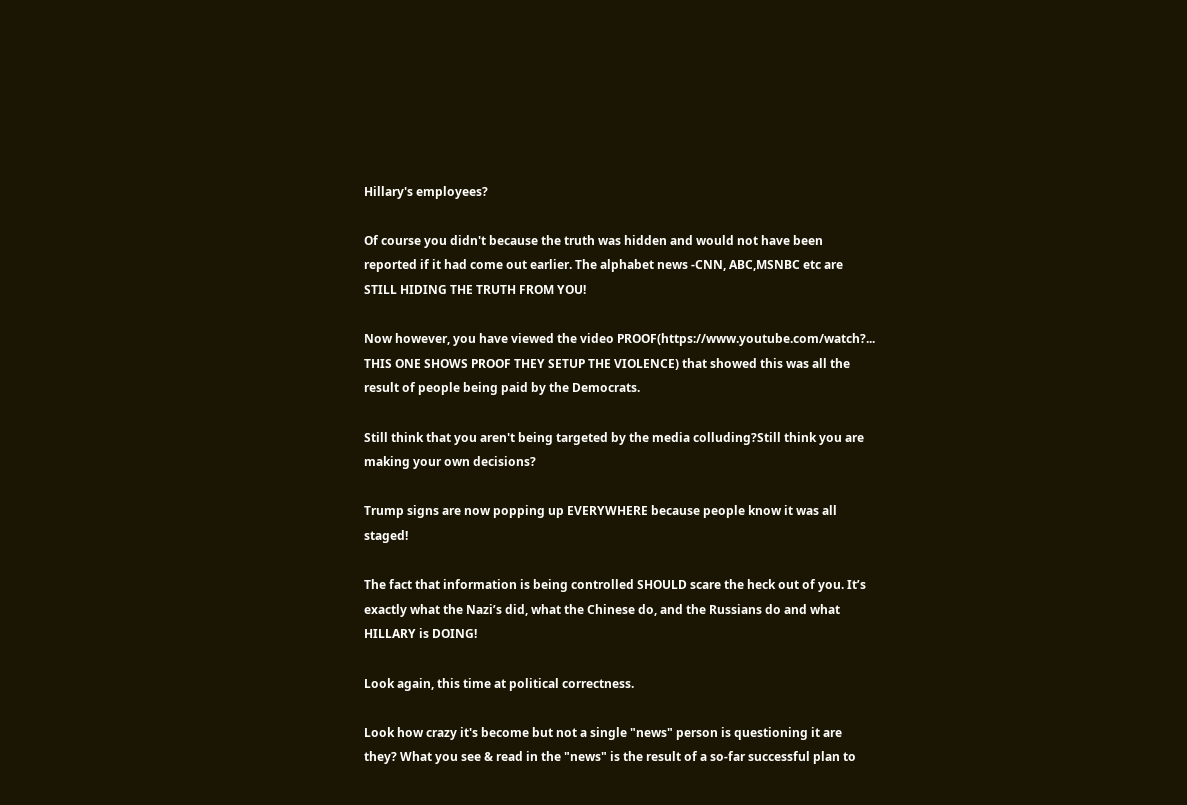Hillary's employees?

Of course you didn't because the truth was hidden and would not have been reported if it had come out earlier. The alphabet news -CNN, ABC,MSNBC etc are STILL HIDING THE TRUTH FROM YOU!

Now however, you have viewed the video PROOF(https://www.youtube.com/watch?... THIS ONE SHOWS PROOF THEY SETUP THE VIOLENCE) that showed this was all the result of people being paid by the Democrats.

Still think that you aren't being targeted by the media colluding?Still think you are making your own decisions?

Trump signs are now popping up EVERYWHERE because people know it was all staged!

The fact that information is being controlled SHOULD scare the heck out of you. It’s exactly what the Nazi’s did, what the Chinese do, and the Russians do and what HILLARY is DOING!

Look again, this time at political correctness.

Look how crazy it's become but not a single "news" person is questioning it are they? What you see & read in the "news" is the result of a so-far successful plan to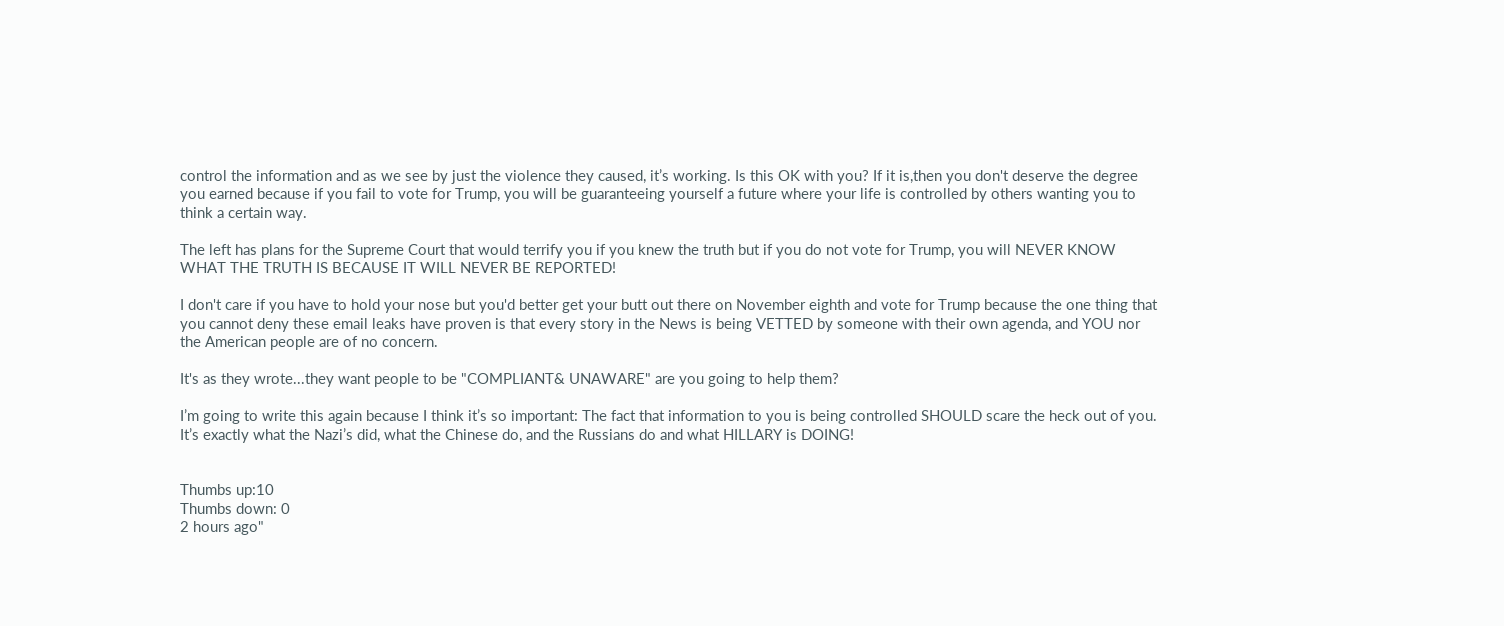control the information and as we see by just the violence they caused, it’s working. Is this OK with you? If it is,then you don't deserve the degree you earned because if you fail to vote for Trump, you will be guaranteeing yourself a future where your life is controlled by others wanting you to think a certain way.

The left has plans for the Supreme Court that would terrify you if you knew the truth but if you do not vote for Trump, you will NEVER KNOW WHAT THE TRUTH IS BECAUSE IT WILL NEVER BE REPORTED!

I don't care if you have to hold your nose but you'd better get your butt out there on November eighth and vote for Trump because the one thing that you cannot deny these email leaks have proven is that every story in the News is being VETTED by someone with their own agenda, and YOU nor the American people are of no concern.

It's as they wrote...they want people to be "COMPLIANT& UNAWARE" are you going to help them?

I’m going to write this again because I think it’s so important: The fact that information to you is being controlled SHOULD scare the heck out of you. It’s exactly what the Nazi’s did, what the Chinese do, and the Russians do and what HILLARY is DOING!


Thumbs up:10
Thumbs down: 0
2 hours ago"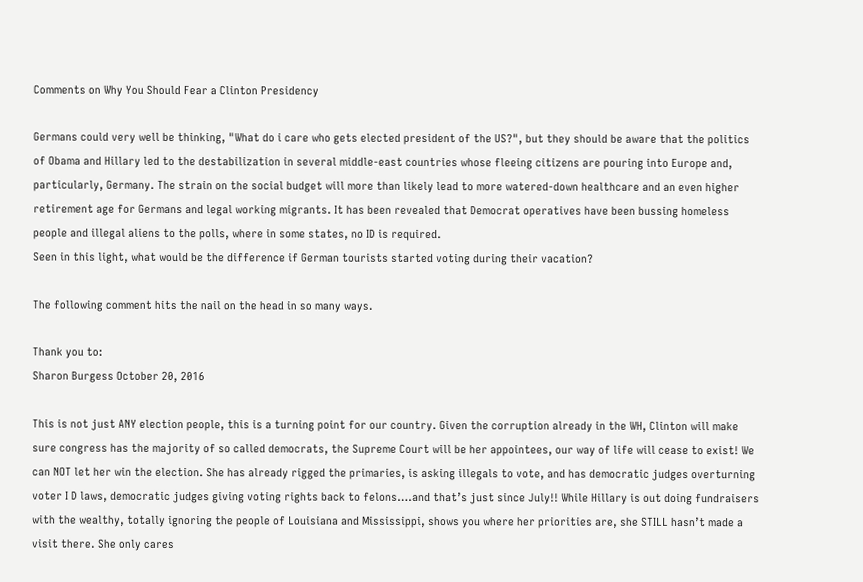Comments on Why You Should Fear a Clinton Presidency

Germans could very well be thinking, "What do i care who gets elected president of the US?", but they should be aware that the politics of Obama and Hillary led to the destabilization in several middle-east countries whose fleeing citizens are pouring into Europe and, particularly, Germany. The strain on the social budget will more than likely lead to more watered-down healthcare and an even higher retirement age for Germans and legal working migrants. It has been revealed that Democrat operatives have been bussing homeless people and illegal aliens to the polls, where in some states, no ID is required.
Seen in this light, what would be the difference if German tourists started voting during their vacation?

The following comment hits the nail on the head in so many ways.

Thank you to:
Sharon Burgess October 20, 2016

This is not just ANY election people, this is a turning point for our country. Given the corruption already in the WH, Clinton will make sure congress has the majority of so called democrats, the Supreme Court will be her appointees, our way of life will cease to exist! We can NOT let her win the election. She has already rigged the primaries, is asking illegals to vote, and has democratic judges overturning voter I D laws, democratic judges giving voting rights back to felons….and that’s just since July!! While Hillary is out doing fundraisers with the wealthy, totally ignoring the people of Louisiana and Mississippi, shows you where her priorities are, she STILL hasn’t made a visit there. She only cares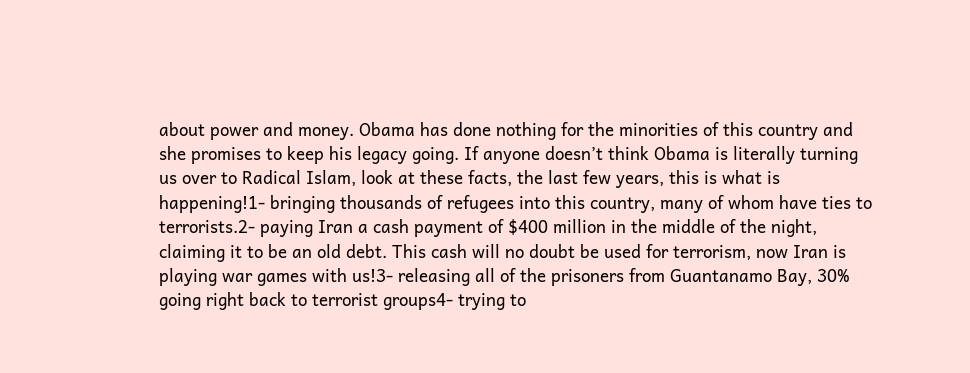about power and money. Obama has done nothing for the minorities of this country and she promises to keep his legacy going. If anyone doesn’t think Obama is literally turning us over to Radical Islam, look at these facts, the last few years, this is what is happening!1- bringing thousands of refugees into this country, many of whom have ties to terrorists.2- paying Iran a cash payment of $400 million in the middle of the night, claiming it to be an old debt. This cash will no doubt be used for terrorism, now Iran is playing war games with us!3- releasing all of the prisoners from Guantanamo Bay, 30% going right back to terrorist groups4- trying to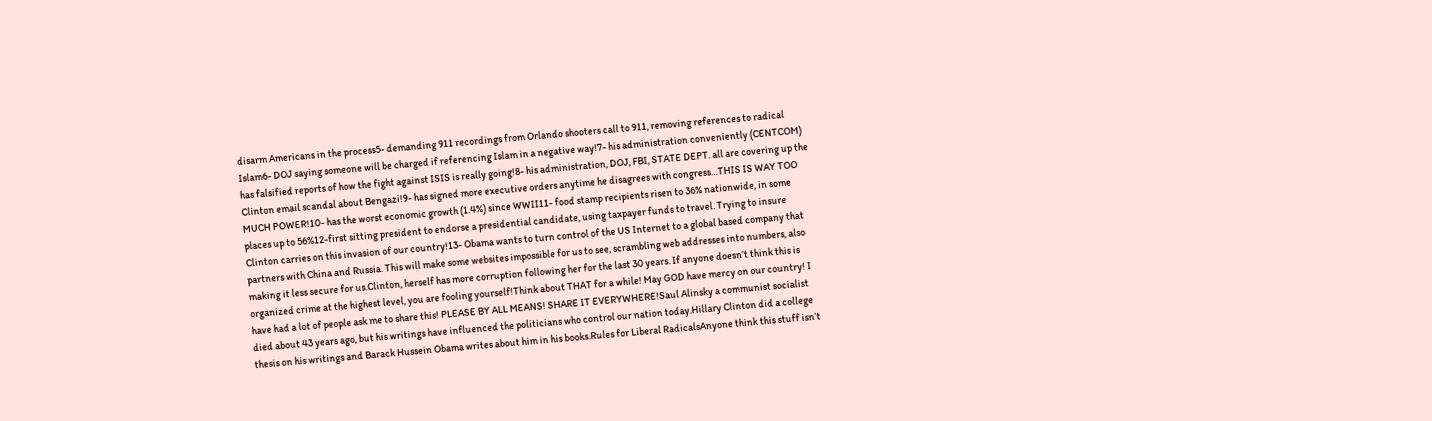disarm Americans in the process5- demanding 911 recordings from Orlando shooters call to 911, removing references to radical Islam6- DOJ saying someone will be charged if referencing Islam in a negative way!7- his administration conveniently (CENTCOM) has falsified reports of how the fight against ISIS is really going!8- his administration, DOJ, FBI, STATE DEPT. all are covering up the Clinton email scandal about Bengazi!9- has signed more executive orders anytime he disagrees with congress…THIS IS WAY TOO MUCH POWER!10- has the worst economic growth (1.4%) since WWII11- food stamp recipients risen to 36% nationwide, in some places up to 56%12-first sitting president to endorse a presidential candidate, using taxpayer funds to travel. Trying to insure Clinton carries on this invasion of our country!13- Obama wants to turn control of the US Internet to a global based company that partners with China and Russia. This will make some websites impossible for us to see, scrambling web addresses into numbers, also making it less secure for us.Clinton, herself has more corruption following her for the last 30 years. If anyone doesn’t think this is organized crime at the highest level, you are fooling yourself!Think about THAT for a while! May GOD have mercy on our country! I have had a lot of people ask me to share this! PLEASE BY ALL MEANS! SHARE IT EVERYWHERE!Saul Alinsky a communist socialist died about 43 years ago, but his writings have influenced the politicians who control our nation today.Hillary Clinton did a college thesis on his writings and Barack Hussein Obama writes about him in his books.Rules for Liberal RadicalsAnyone think this stuff isn’t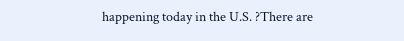happening today in the U.S. ?There are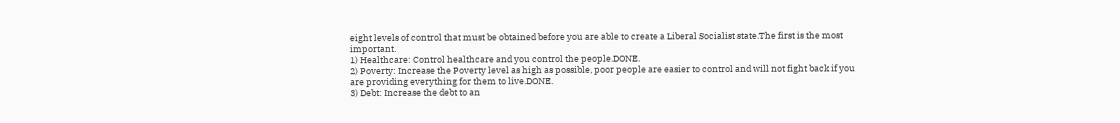eight levels of control that must be obtained before you are able to create a Liberal Socialist state.The first is the most important.
1) Healthcare: Control healthcare and you control the people.DONE.
2) Poverty: Increase the Poverty level as high as possible, poor people are easier to control and will not fight back if you are providing everything for them to live.DONE.
3) Debt: Increase the debt to an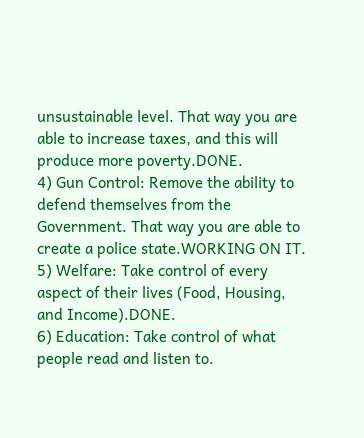unsustainable level. That way you are able to increase taxes, and this will produce more poverty.DONE.
4) Gun Control: Remove the ability to defend themselves from the Government. That way you are able to create a police state.WORKING ON IT.
5) Welfare: Take control of every aspect of their lives (Food, Housing, and Income).DONE.
6) Education: Take control of what people read and listen to.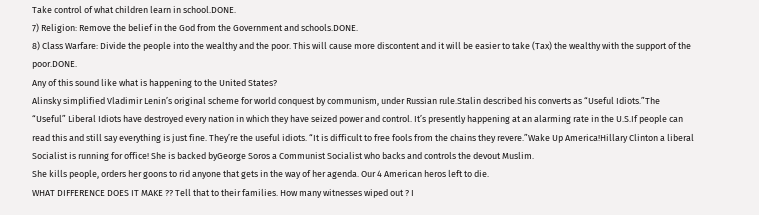Take control of what children learn in school.DONE.
7) Religion: Remove the belief in the God from the Government and schools.DONE.
8) Class Warfare: Divide the people into the wealthy and the poor. This will cause more discontent and it will be easier to take (Tax) the wealthy with the support of the poor.DONE.
Any of this sound like what is happening to the United States?
Alinsky simplified Vladimir Lenin’s original scheme for world conquest by communism, under Russian rule.Stalin described his converts as “Useful Idiots.”The “Useful” Liberal Idiots have destroyed every nation in which they have seized power and control. It’s presently happening at an alarming rate in the U.S.If people can read this and still say everything is just fine. They’re the useful idiots. “It is difficult to free fools from the chains they revere.”Wake Up America!Hillary Clinton a liberal Socialist is running for office! She is backed byGeorge Soros a Communist Socialist who backs and controls the devout Muslim.
She kills people, orders her goons to rid anyone that gets in the way of her agenda. Our 4 American heros left to die.
WHAT DIFFERENCE DOES IT MAKE ?? Tell that to their families. How many witnesses wiped out ? I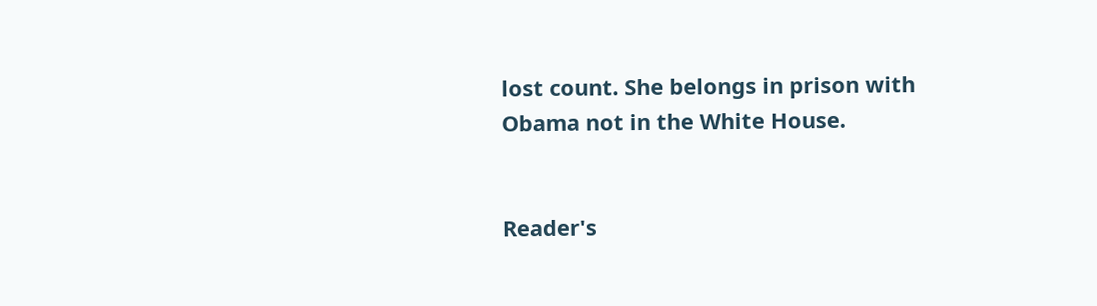lost count. She belongs in prison with Obama not in the White House.


Reader's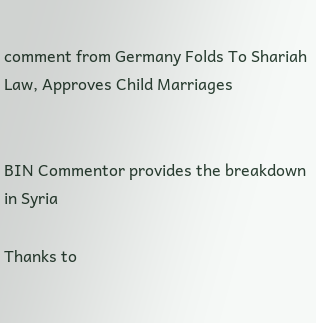comment from Germany Folds To Shariah Law, Approves Child Marriages


BIN Commentor provides the breakdown in Syria

Thanks to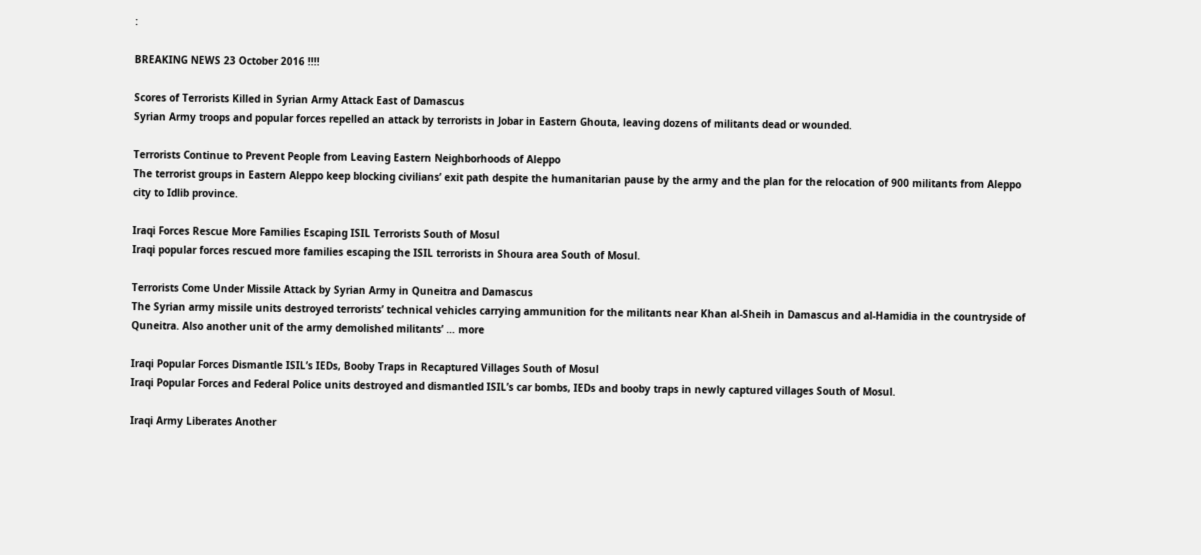:

BREAKING NEWS 23 October 2016 !!!!

Scores of Terrorists Killed in Syrian Army Attack East of Damascus
Syrian Army troops and popular forces repelled an attack by terrorists in Jobar in Eastern Ghouta, leaving dozens of militants dead or wounded.

Terrorists Continue to Prevent People from Leaving Eastern Neighborhoods of Aleppo
The terrorist groups in Eastern Aleppo keep blocking civilians’ exit path despite the humanitarian pause by the army and the plan for the relocation of 900 militants from Aleppo city to Idlib province.

Iraqi Forces Rescue More Families Escaping ISIL Terrorists South of Mosul
Iraqi popular forces rescued more families escaping the ISIL terrorists in Shoura area South of Mosul.

Terrorists Come Under Missile Attack by Syrian Army in Quneitra and Damascus
The Syrian army missile units destroyed terrorists’ technical vehicles carrying ammunition for the militants near Khan al-Sheih in Damascus and al-Hamidia in the countryside of Quneitra. Also another unit of the army demolished militants’ … more

Iraqi Popular Forces Dismantle ISIL’s IEDs, Booby Traps in Recaptured Villages South of Mosul
Iraqi Popular Forces and Federal Police units destroyed and dismantled ISIL’s car bombs, IEDs and booby traps in newly captured villages South of Mosul.

Iraqi Army Liberates Another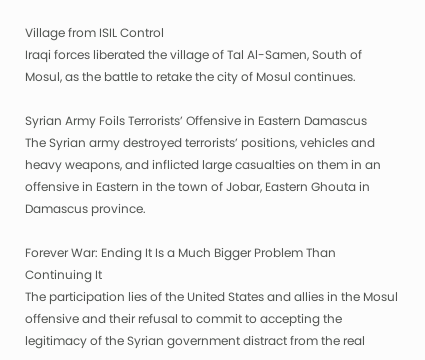Village from ISIL Control
Iraqi forces liberated the village of Tal Al-Samen, South of Mosul, as the battle to retake the city of Mosul continues.

Syrian Army Foils Terrorists’ Offensive in Eastern Damascus
The Syrian army destroyed terrorists’ positions, vehicles and heavy weapons, and inflicted large casualties on them in an offensive in Eastern in the town of Jobar, Eastern Ghouta in Damascus province.

Forever War: Ending It Is a Much Bigger Problem Than Continuing It
The participation lies of the United States and allies in the Mosul offensive and their refusal to commit to accepting the legitimacy of the Syrian government distract from the real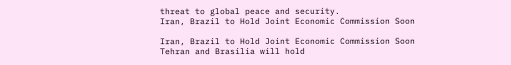threat to global peace and security.
Iran, Brazil to Hold Joint Economic Commission Soon

Iran, Brazil to Hold Joint Economic Commission Soon
Tehran and Brasilia will hold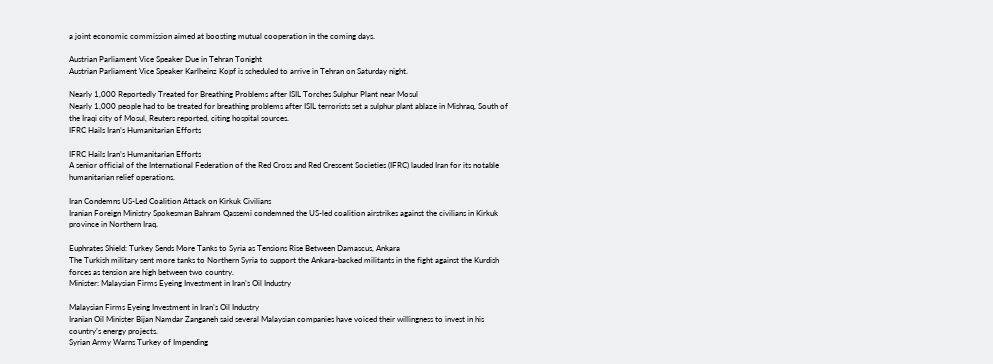a joint economic commission aimed at boosting mutual cooperation in the coming days.

Austrian Parliament Vice Speaker Due in Tehran Tonight
Austrian Parliament Vice Speaker Karlheinz Kopf is scheduled to arrive in Tehran on Saturday night.

Nearly 1,000 Reportedly Treated for Breathing Problems after ISIL Torches Sulphur Plant near Mosul
Nearly 1,000 people had to be treated for breathing problems after ISIL terrorists set a sulphur plant ablaze in Mishraq, South of the Iraqi city of Mosul, Reuters reported, citing hospital sources.
IFRC Hails Iran’s Humanitarian Efforts

IFRC Hails Iran’s Humanitarian Efforts
A senior official of the International Federation of the Red Cross and Red Crescent Societies (IFRC) lauded Iran for its notable humanitarian relief operations.

Iran Condemns US-Led Coalition Attack on Kirkuk Civilians
Iranian Foreign Ministry Spokesman Bahram Qassemi condemned the US-led coalition airstrikes against the civilians in Kirkuk province in Northern Iraq.

Euphrates Shield: Turkey Sends More Tanks to Syria as Tensions Rise Between Damascus, Ankara
The Turkish military sent more tanks to Northern Syria to support the Ankara-backed militants in the fight against the Kurdish forces as tension are high between two country.
Minister: Malaysian Firms Eyeing Investment in Iran’s Oil Industry

Malaysian Firms Eyeing Investment in Iran’s Oil Industry
Iranian Oil Minister Bijan Namdar Zanganeh said several Malaysian companies have voiced their willingness to invest in his country’s energy projects.
Syrian Army Warns Turkey of Impending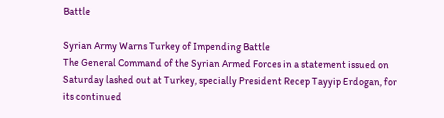Battle

Syrian Army Warns Turkey of Impending Battle
The General Command of the Syrian Armed Forces in a statement issued on Saturday lashed out at Turkey, specially President Recep Tayyip Erdogan, for its continued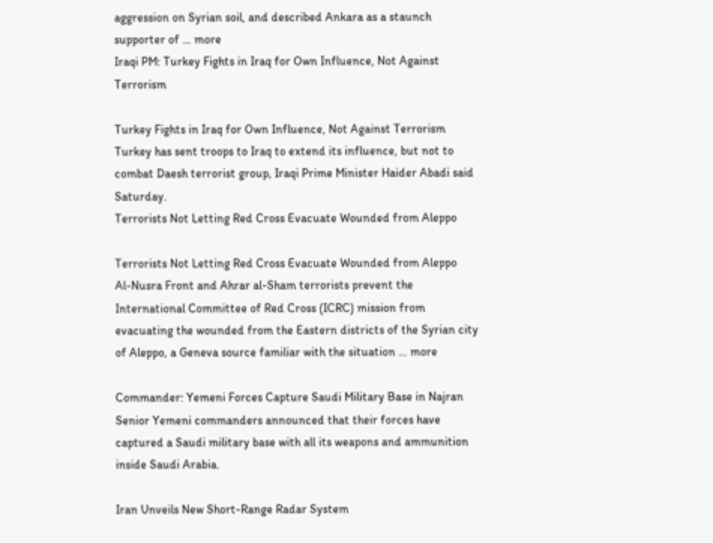aggression on Syrian soil, and described Ankara as a staunch supporter of … more
Iraqi PM: Turkey Fights in Iraq for Own Influence, Not Against Terrorism

Turkey Fights in Iraq for Own Influence, Not Against Terrorism
Turkey has sent troops to Iraq to extend its influence, but not to combat Daesh terrorist group, Iraqi Prime Minister Haider Abadi said Saturday.
Terrorists Not Letting Red Cross Evacuate Wounded from Aleppo

Terrorists Not Letting Red Cross Evacuate Wounded from Aleppo
Al-Nusra Front and Ahrar al-Sham terrorists prevent the International Committee of Red Cross (ICRC) mission from evacuating the wounded from the Eastern districts of the Syrian city of Aleppo, a Geneva source familiar with the situation … more

Commander: Yemeni Forces Capture Saudi Military Base in Najran
Senior Yemeni commanders announced that their forces have captured a Saudi military base with all its weapons and ammunition inside Saudi Arabia.

Iran Unveils New Short-Range Radar System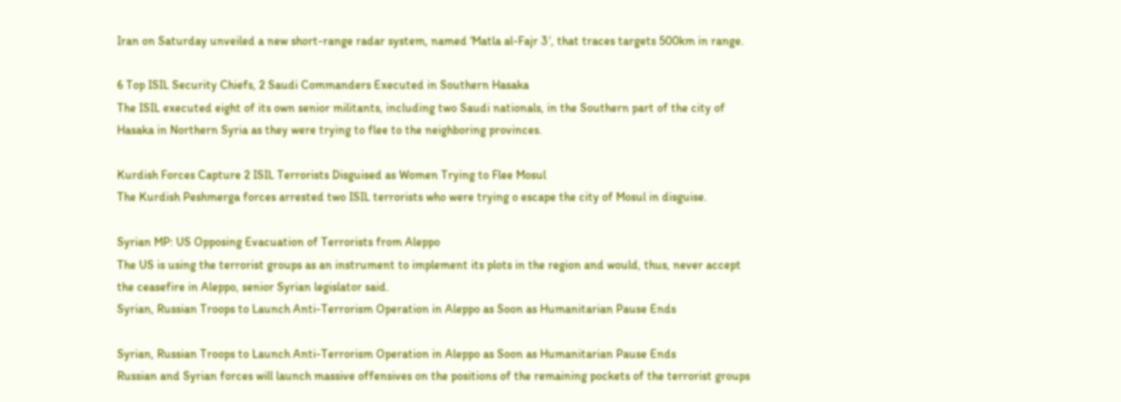Iran on Saturday unveiled a new short-range radar system, named ‘Matla al-Fajr 3′, that traces targets 500km in range.

6 Top ISIL Security Chiefs, 2 Saudi Commanders Executed in Southern Hasaka
The ISIL executed eight of its own senior militants, including two Saudi nationals, in the Southern part of the city of Hasaka in Northern Syria as they were trying to flee to the neighboring provinces.

Kurdish Forces Capture 2 ISIL Terrorists Disguised as Women Trying to Flee Mosul
The Kurdish Peshmerga forces arrested two ISIL terrorists who were trying o escape the city of Mosul in disguise.

Syrian MP: US Opposing Evacuation of Terrorists from Aleppo
The US is using the terrorist groups as an instrument to implement its plots in the region and would, thus, never accept the ceasefire in Aleppo, senior Syrian legislator said.
Syrian, Russian Troops to Launch Anti-Terrorism Operation in Aleppo as Soon as Humanitarian Pause Ends

Syrian, Russian Troops to Launch Anti-Terrorism Operation in Aleppo as Soon as Humanitarian Pause Ends
Russian and Syrian forces will launch massive offensives on the positions of the remaining pockets of the terrorist groups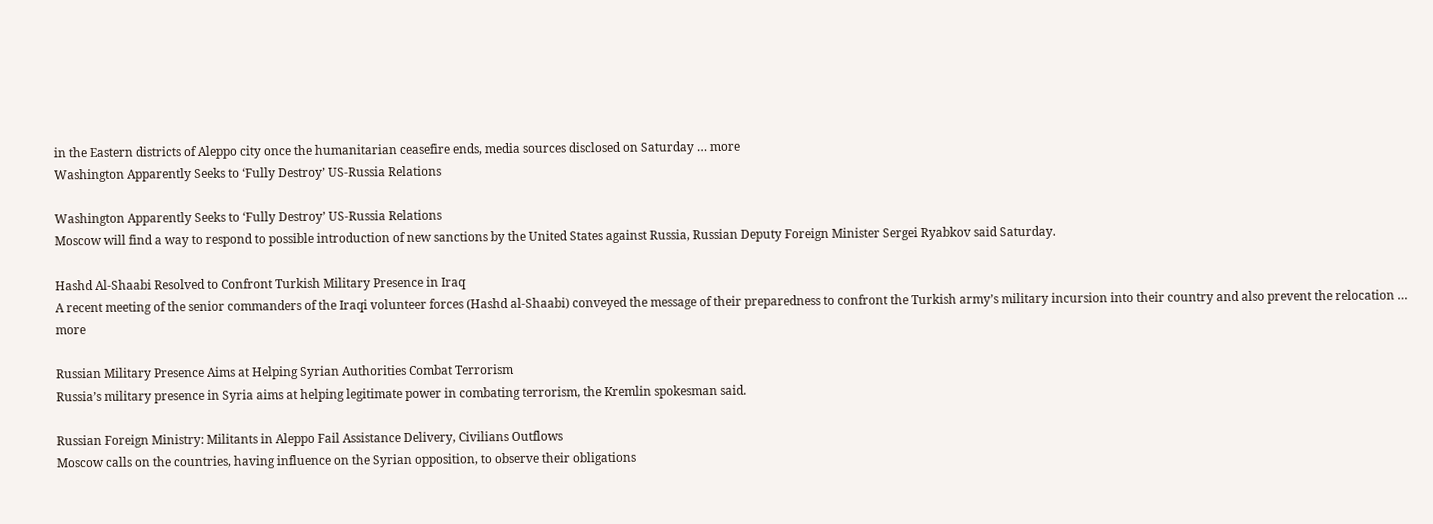in the Eastern districts of Aleppo city once the humanitarian ceasefire ends, media sources disclosed on Saturday … more
Washington Apparently Seeks to ‘Fully Destroy’ US-Russia Relations

Washington Apparently Seeks to ‘Fully Destroy’ US-Russia Relations
Moscow will find a way to respond to possible introduction of new sanctions by the United States against Russia, Russian Deputy Foreign Minister Sergei Ryabkov said Saturday.

Hashd Al-Shaabi Resolved to Confront Turkish Military Presence in Iraq
A recent meeting of the senior commanders of the Iraqi volunteer forces (Hashd al-Shaabi) conveyed the message of their preparedness to confront the Turkish army’s military incursion into their country and also prevent the relocation … more

Russian Military Presence Aims at Helping Syrian Authorities Combat Terrorism
Russia’s military presence in Syria aims at helping legitimate power in combating terrorism, the Kremlin spokesman said.

Russian Foreign Ministry: Militants in Aleppo Fail Assistance Delivery, Civilians Outflows
Moscow calls on the countries, having influence on the Syrian opposition, to observe their obligations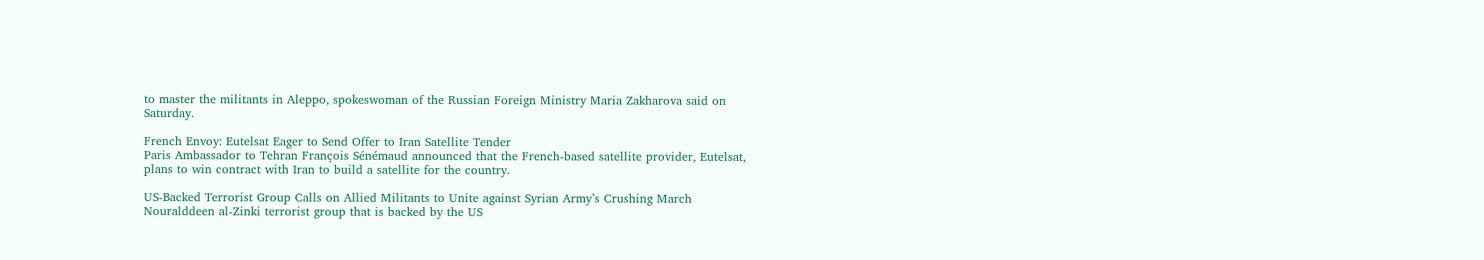to master the militants in Aleppo, spokeswoman of the Russian Foreign Ministry Maria Zakharova said on Saturday.

French Envoy: Eutelsat Eager to Send Offer to Iran Satellite Tender
Paris Ambassador to Tehran François Sénémaud announced that the French-based satellite provider, Eutelsat, plans to win contract with Iran to build a satellite for the country.

US-Backed Terrorist Group Calls on Allied Militants to Unite against Syrian Army’s Crushing March
Nouralddeen al-Zinki terrorist group that is backed by the US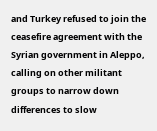and Turkey refused to join the ceasefire agreement with the Syrian government in Aleppo, calling on other militant groups to narrow down differences to slow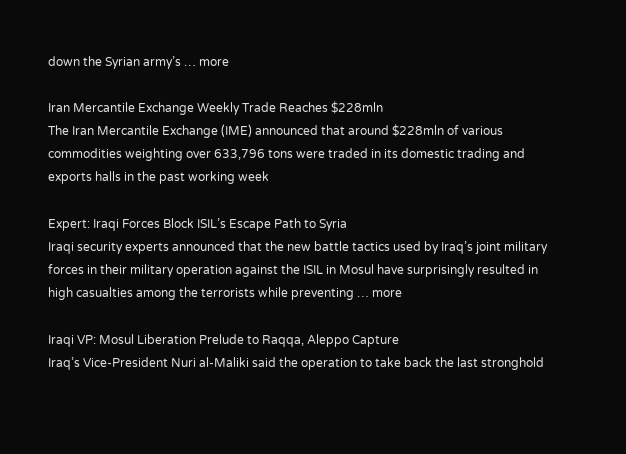down the Syrian army’s … more

Iran Mercantile Exchange Weekly Trade Reaches $228mln
The Iran Mercantile Exchange (IME) announced that around $228mln of various commodities weighting over 633,796 tons were traded in its domestic trading and exports halls in the past working week

Expert: Iraqi Forces Block ISIL’s Escape Path to Syria
Iraqi security experts announced that the new battle tactics used by Iraq’s joint military forces in their military operation against the ISIL in Mosul have surprisingly resulted in high casualties among the terrorists while preventing … more

Iraqi VP: Mosul Liberation Prelude to Raqqa, Aleppo Capture
Iraq’s Vice-President Nuri al-Maliki said the operation to take back the last stronghold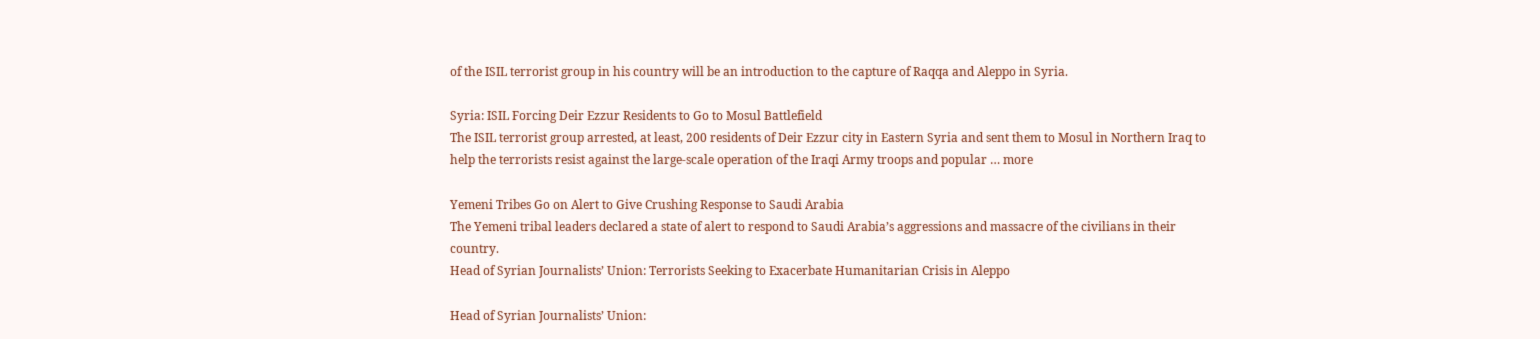of the ISIL terrorist group in his country will be an introduction to the capture of Raqqa and Aleppo in Syria.

Syria: ISIL Forcing Deir Ezzur Residents to Go to Mosul Battlefield
The ISIL terrorist group arrested, at least, 200 residents of Deir Ezzur city in Eastern Syria and sent them to Mosul in Northern Iraq to help the terrorists resist against the large-scale operation of the Iraqi Army troops and popular … more

Yemeni Tribes Go on Alert to Give Crushing Response to Saudi Arabia
The Yemeni tribal leaders declared a state of alert to respond to Saudi Arabia’s aggressions and massacre of the civilians in their country.
Head of Syrian Journalists’ Union: Terrorists Seeking to Exacerbate Humanitarian Crisis in Aleppo

Head of Syrian Journalists’ Union: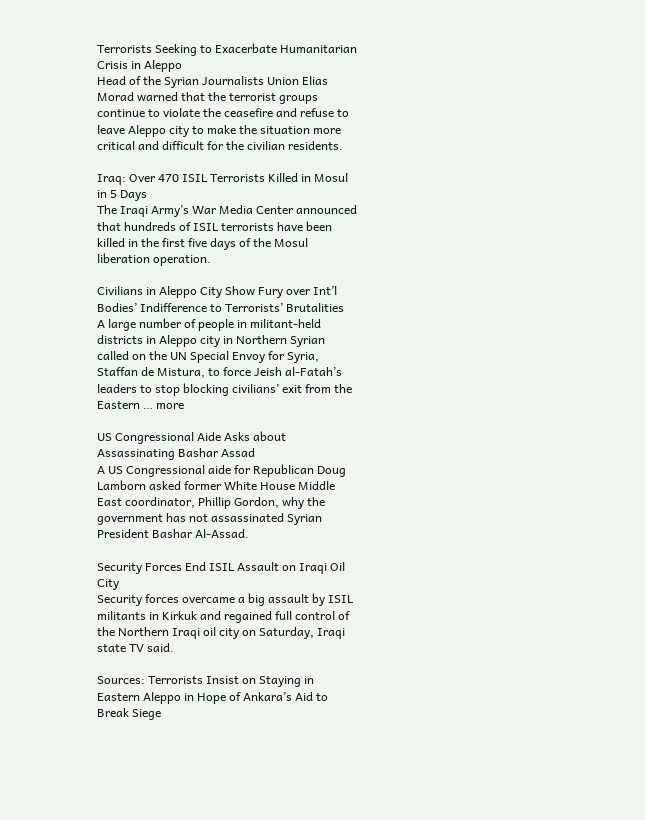Terrorists Seeking to Exacerbate Humanitarian Crisis in Aleppo
Head of the Syrian Journalists Union Elias Morad warned that the terrorist groups continue to violate the ceasefire and refuse to leave Aleppo city to make the situation more critical and difficult for the civilian residents.

Iraq: Over 470 ISIL Terrorists Killed in Mosul in 5 Days
The Iraqi Army’s War Media Center announced that hundreds of ISIL terrorists have been killed in the first five days of the Mosul liberation operation.

Civilians in Aleppo City Show Fury over Int’l Bodies’ Indifference to Terrorists’ Brutalities
A large number of people in militant-held districts in Aleppo city in Northern Syrian called on the UN Special Envoy for Syria, Staffan de Mistura, to force Jeish al-Fatah’s leaders to stop blocking civilians’ exit from the Eastern … more

US Congressional Aide Asks about Assassinating Bashar Assad
A US Congressional aide for Republican Doug Lamborn asked former White House Middle East coordinator, Phillip Gordon, why the government has not assassinated Syrian President Bashar Al-Assad.

Security Forces End ISIL Assault on Iraqi Oil City
Security forces overcame a big assault by ISIL militants in Kirkuk and regained full control of the Northern Iraqi oil city on Saturday, Iraqi state TV said.

Sources: Terrorists Insist on Staying in Eastern Aleppo in Hope of Ankara’s Aid to Break Siege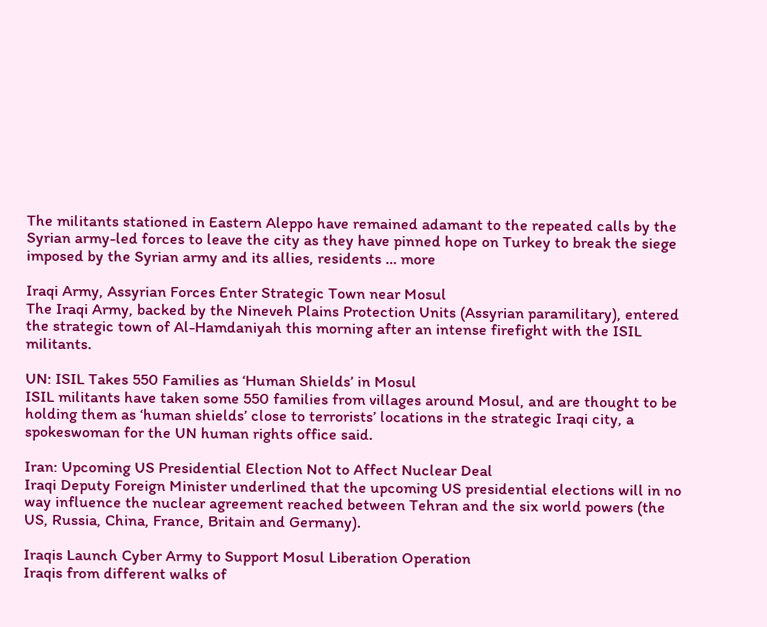The militants stationed in Eastern Aleppo have remained adamant to the repeated calls by the Syrian army-led forces to leave the city as they have pinned hope on Turkey to break the siege imposed by the Syrian army and its allies, residents … more

Iraqi Army, Assyrian Forces Enter Strategic Town near Mosul
The Iraqi Army, backed by the Nineveh Plains Protection Units (Assyrian paramilitary), entered the strategic town of Al-Hamdaniyah this morning after an intense firefight with the ISIL militants.

UN: ISIL Takes 550 Families as ‘Human Shields’ in Mosul
ISIL militants have taken some 550 families from villages around Mosul, and are thought to be holding them as ‘human shields’ close to terrorists’ locations in the strategic Iraqi city, a spokeswoman for the UN human rights office said.

Iran: Upcoming US Presidential Election Not to Affect Nuclear Deal
Iraqi Deputy Foreign Minister underlined that the upcoming US presidential elections will in no way influence the nuclear agreement reached between Tehran and the six world powers (the US, Russia, China, France, Britain and Germany).

Iraqis Launch Cyber Army to Support Mosul Liberation Operation
Iraqis from different walks of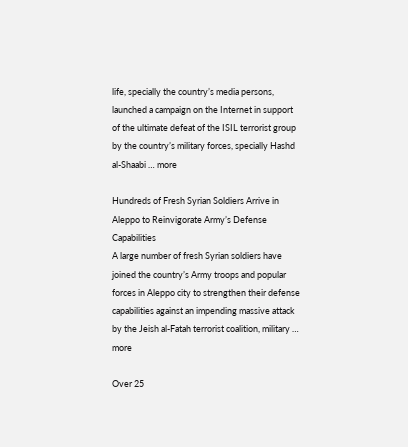life, specially the country’s media persons, launched a campaign on the Internet in support of the ultimate defeat of the ISIL terrorist group by the country’s military forces, specially Hashd al-Shaabi … more

Hundreds of Fresh Syrian Soldiers Arrive in Aleppo to Reinvigorate Army’s Defense Capabilities
A large number of fresh Syrian soldiers have joined the country’s Army troops and popular forces in Aleppo city to strengthen their defense capabilities against an impending massive attack by the Jeish al-Fatah terrorist coalition, military … more

Over 25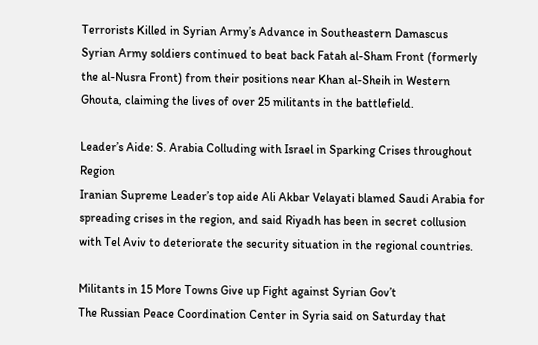Terrorists Killed in Syrian Army’s Advance in Southeastern Damascus
Syrian Army soldiers continued to beat back Fatah al-Sham Front (formerly the al-Nusra Front) from their positions near Khan al-Sheih in Western Ghouta, claiming the lives of over 25 militants in the battlefield.

Leader’s Aide: S. Arabia Colluding with Israel in Sparking Crises throughout Region
Iranian Supreme Leader’s top aide Ali Akbar Velayati blamed Saudi Arabia for spreading crises in the region, and said Riyadh has been in secret collusion with Tel Aviv to deteriorate the security situation in the regional countries.

Militants in 15 More Towns Give up Fight against Syrian Gov’t
The Russian Peace Coordination Center in Syria said on Saturday that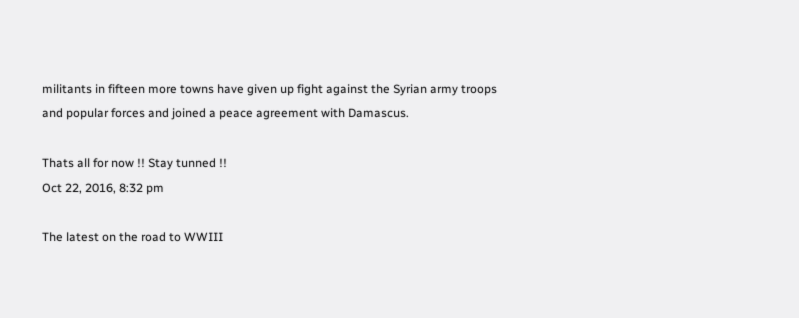militants in fifteen more towns have given up fight against the Syrian army troops and popular forces and joined a peace agreement with Damascus.

Thats all for now !! Stay tunned !!
Oct 22, 2016, 8:32 pm

The latest on the road to WWIII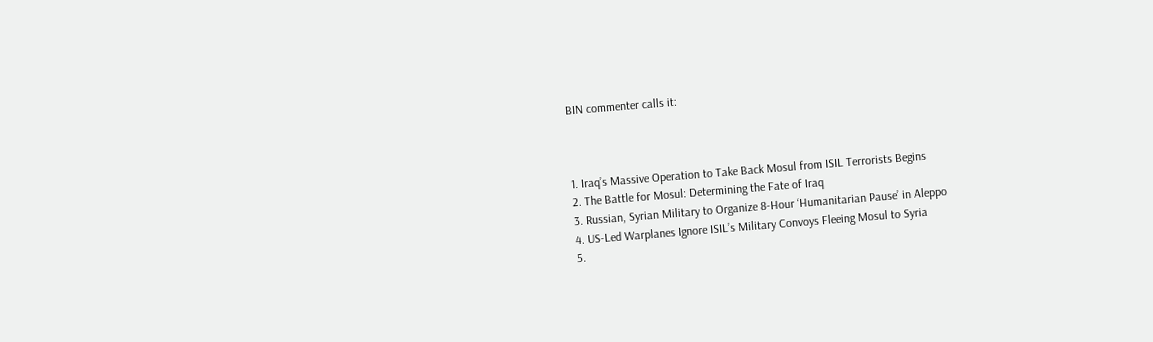BIN commenter calls it:



1. Iraq’s Massive Operation to Take Back Mosul from ISIL Terrorists Begins
2. The Battle for Mosul: Determining the Fate of Iraq
3. Russian, Syrian Military to Organize 8-Hour ‘Humanitarian Pause’ in Aleppo
4. US-Led Warplanes Ignore ISIL’s Military Convoys Fleeing Mosul to Syria
5.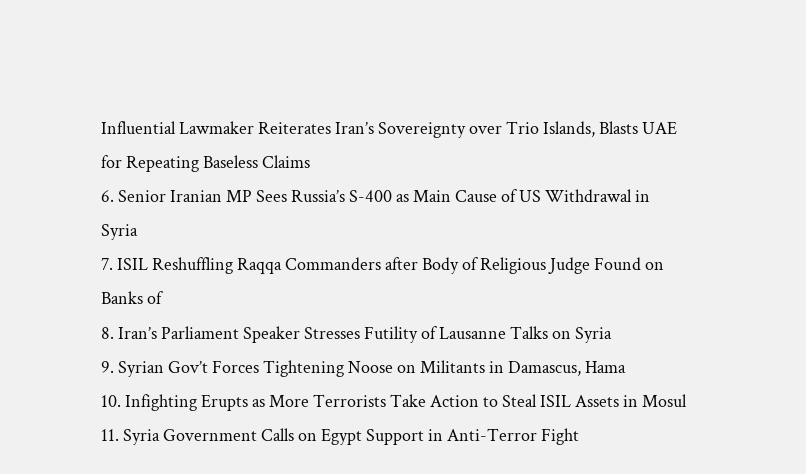Influential Lawmaker Reiterates Iran’s Sovereignty over Trio Islands, Blasts UAE for Repeating Baseless Claims
6. Senior Iranian MP Sees Russia’s S-400 as Main Cause of US Withdrawal in Syria
7. ISIL Reshuffling Raqqa Commanders after Body of Religious Judge Found on Banks of
8. Iran’s Parliament Speaker Stresses Futility of Lausanne Talks on Syria
9. Syrian Gov’t Forces Tightening Noose on Militants in Damascus, Hama
10. Infighting Erupts as More Terrorists Take Action to Steal ISIL Assets in Mosul
11. Syria Government Calls on Egypt Support in Anti-Terror Fight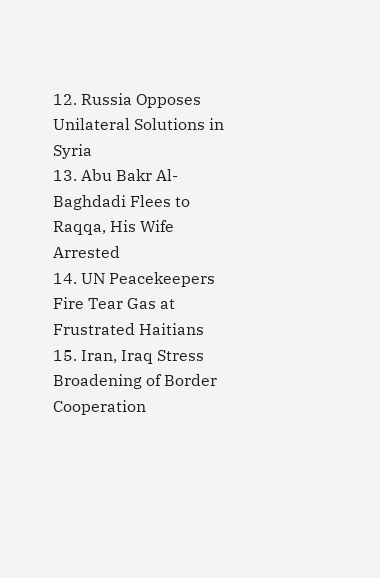12. Russia Opposes Unilateral Solutions in Syria
13. Abu Bakr Al-Baghdadi Flees to Raqqa, His Wife Arrested
14. UN Peacekeepers Fire Tear Gas at Frustrated Haitians
15. Iran, Iraq Stress Broadening of Border Cooperation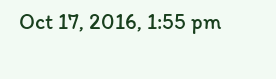Oct 17, 2016, 1:55 pm